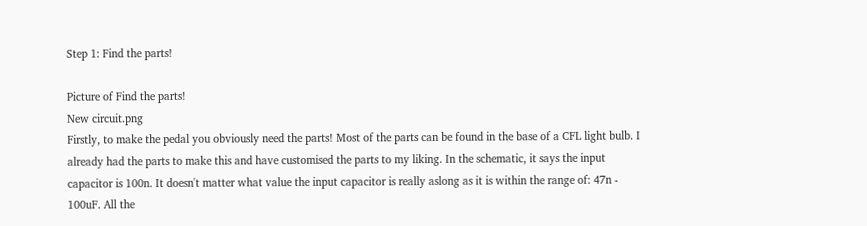Step 1: Find the parts!

Picture of Find the parts!
New circuit.png
Firstly, to make the pedal you obviously need the parts! Most of the parts can be found in the base of a CFL light bulb. I already had the parts to make this and have customised the parts to my liking. In the schematic, it says the input capacitor is 100n. It doesn't matter what value the input capacitor is really aslong as it is within the range of: 47n - 100uF. All the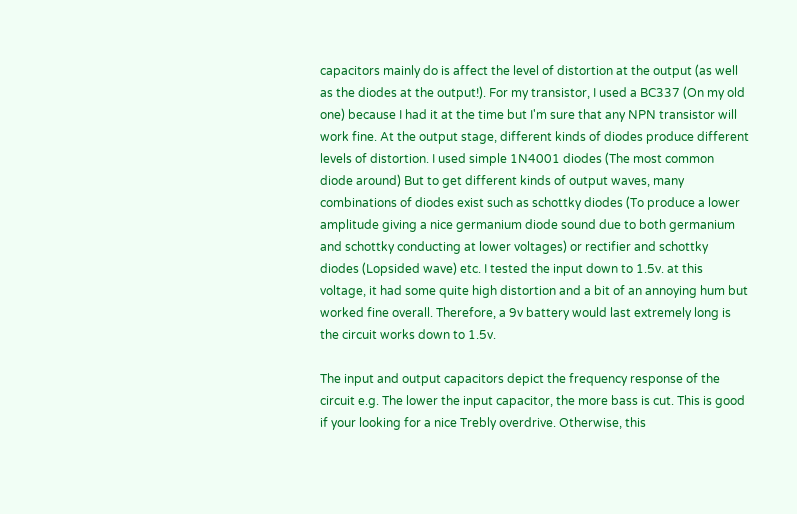capacitors mainly do is affect the level of distortion at the output (as well as the diodes at the output!). For my transistor, I used a BC337 (On my old one) because I had it at the time but I'm sure that any NPN transistor will work fine. At the output stage, different kinds of diodes produce different levels of distortion. I used simple 1N4001 diodes (The most common diode around) But to get different kinds of output waves, many combinations of diodes exist such as schottky diodes (To produce a lower amplitude giving a nice germanium diode sound due to both germanium and schottky conducting at lower voltages) or rectifier and schottky diodes (Lopsided wave) etc. I tested the input down to 1.5v. at this voltage, it had some quite high distortion and a bit of an annoying hum but worked fine overall. Therefore, a 9v battery would last extremely long is the circuit works down to 1.5v.

The input and output capacitors depict the frequency response of the circuit e.g. The lower the input capacitor, the more bass is cut. This is good if your looking for a nice Trebly overdrive. Otherwise, this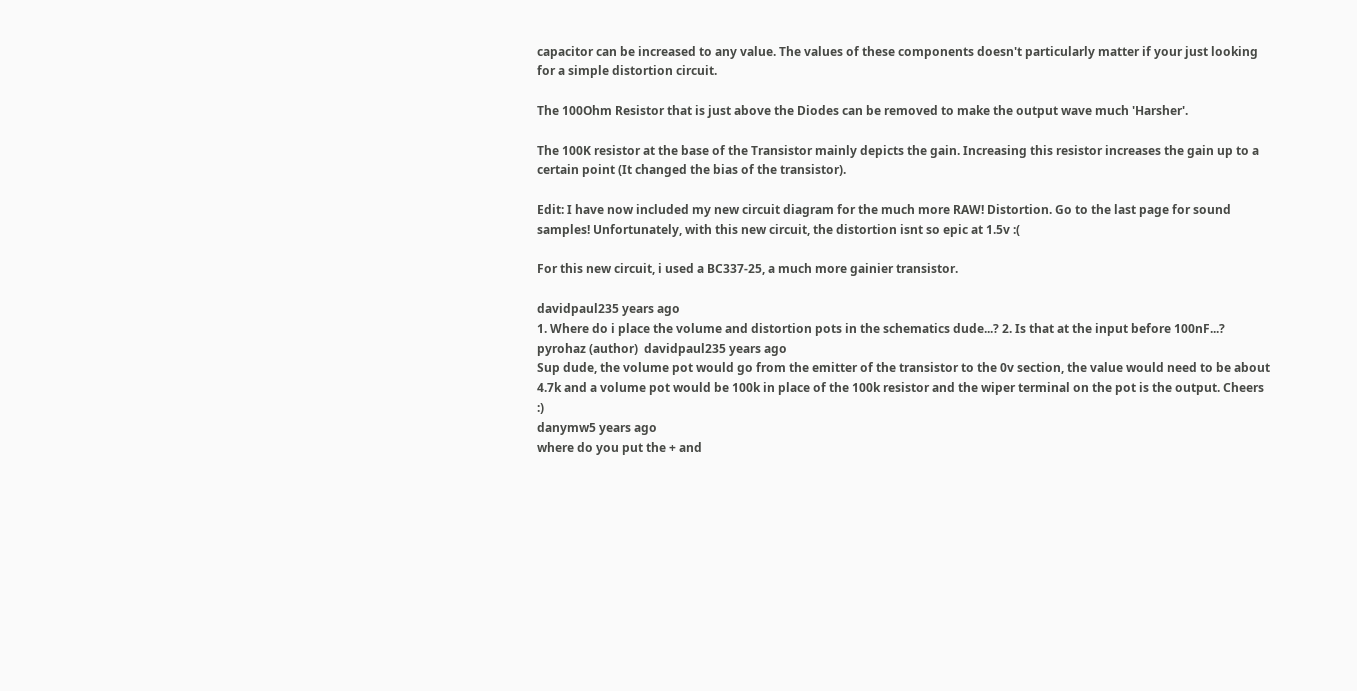capacitor can be increased to any value. The values of these components doesn't particularly matter if your just looking for a simple distortion circuit.

The 100Ohm Resistor that is just above the Diodes can be removed to make the output wave much 'Harsher'.

The 100K resistor at the base of the Transistor mainly depicts the gain. Increasing this resistor increases the gain up to a certain point (It changed the bias of the transistor).

Edit: I have now included my new circuit diagram for the much more RAW! Distortion. Go to the last page for sound samples! Unfortunately, with this new circuit, the distortion isnt so epic at 1.5v :(

For this new circuit, i used a BC337-25, a much more gainier transistor.

davidpaul235 years ago
1. Where do i place the volume and distortion pots in the schematics dude...? 2. Is that at the input before 100nF...?
pyrohaz (author)  davidpaul235 years ago
Sup dude, the volume pot would go from the emitter of the transistor to the 0v section, the value would need to be about 4.7k and a volume pot would be 100k in place of the 100k resistor and the wiper terminal on the pot is the output. Cheers :)
danymw5 years ago
where do you put the + and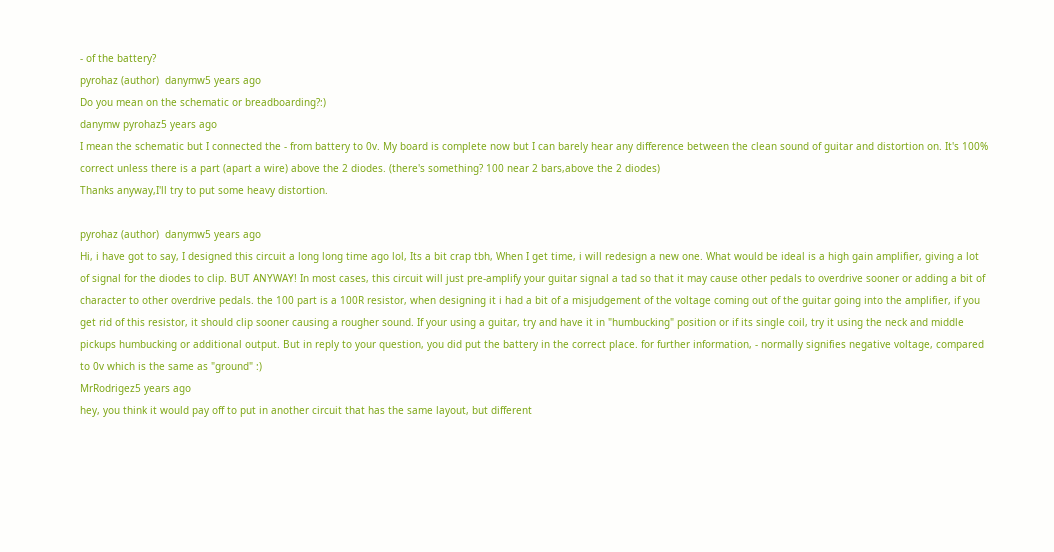- of the battery?
pyrohaz (author)  danymw5 years ago
Do you mean on the schematic or breadboarding?:)
danymw pyrohaz5 years ago
I mean the schematic but I connected the - from battery to 0v. My board is complete now but I can barely hear any difference between the clean sound of guitar and distortion on. It's 100% correct unless there is a part (apart a wire) above the 2 diodes. (there's something? 100 near 2 bars,above the 2 diodes)
Thanks anyway,I'll try to put some heavy distortion.

pyrohaz (author)  danymw5 years ago
Hi, i have got to say, I designed this circuit a long long time ago lol, Its a bit crap tbh, When I get time, i will redesign a new one. What would be ideal is a high gain amplifier, giving a lot of signal for the diodes to clip. BUT ANYWAY! In most cases, this circuit will just pre-amplify your guitar signal a tad so that it may cause other pedals to overdrive sooner or adding a bit of character to other overdrive pedals. the 100 part is a 100R resistor, when designing it i had a bit of a misjudgement of the voltage coming out of the guitar going into the amplifier, if you get rid of this resistor, it should clip sooner causing a rougher sound. If your using a guitar, try and have it in "humbucking" position or if its single coil, try it using the neck and middle pickups humbucking or additional output. But in reply to your question, you did put the battery in the correct place. for further information, - normally signifies negative voltage, compared to 0v which is the same as "ground" :)
MrRodrigez5 years ago
hey, you think it would pay off to put in another circuit that has the same layout, but different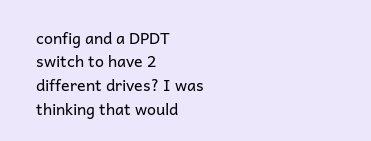config and a DPDT switch to have 2 different drives? I was thinking that would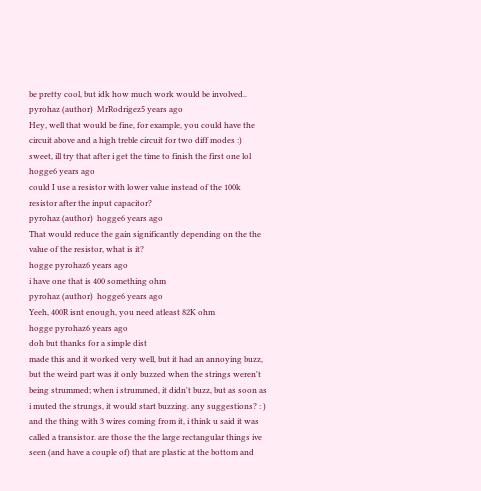be pretty cool, but idk how much work would be involved..
pyrohaz (author)  MrRodrigez5 years ago
Hey, well that would be fine, for example, you could have the circuit above and a high treble circuit for two diff modes :)
sweet, ill try that after i get the time to finish the first one lol
hogge6 years ago
could I use a resistor with lower value instead of the 100k resistor after the input capacitor?
pyrohaz (author)  hogge6 years ago
That would reduce the gain significantly depending on the the value of the resistor, what is it?
hogge pyrohaz6 years ago
i have one that is 400 something ohm
pyrohaz (author)  hogge6 years ago
Yeeh, 400R isnt enough, you need atleast 82K ohm
hogge pyrohaz6 years ago
doh but thanks for a simple dist
made this and it worked very well, but it had an annoying buzz, but the weird part was it only buzzed when the strings weren't being strummed; when i strummed, it didn't buzz, but as soon as i muted the strungs, it would start buzzing. any suggestions? : )
and the thing with 3 wires coming from it, i think u said it was called a transistor. are those the the large rectangular things ive seen (and have a couple of) that are plastic at the bottom and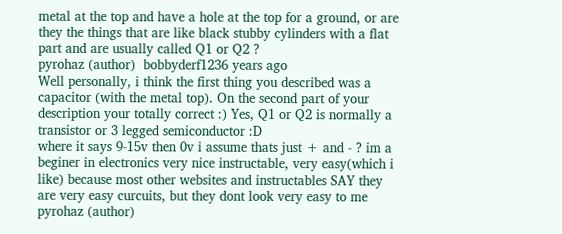metal at the top and have a hole at the top for a ground, or are they the things that are like black stubby cylinders with a flat part and are usually called Q1 or Q2 ?
pyrohaz (author)  bobbyderf1236 years ago
Well personally, i think the first thing you described was a capacitor (with the metal top). On the second part of your description your totally correct :) Yes, Q1 or Q2 is normally a transistor or 3 legged semiconductor :D
where it says 9-15v then 0v i assume thats just + and - ? im a beginer in electronics very nice instructable, very easy(which i like) because most other websites and instructables SAY they are very easy curcuits, but they dont look very easy to me
pyrohaz (author)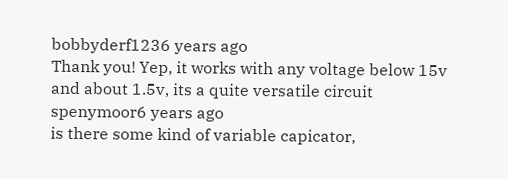bobbyderf1236 years ago
Thank you! Yep, it works with any voltage below 15v and about 1.5v, its a quite versatile circuit
spenymoor6 years ago
is there some kind of variable capicator,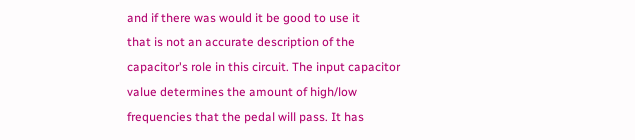and if there was would it be good to use it
that is not an accurate description of the capacitor's role in this circuit. The input capacitor value determines the amount of high/low frequencies that the pedal will pass. It has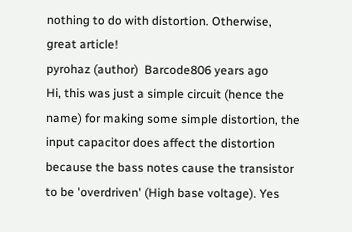nothing to do with distortion. Otherwise, great article!
pyrohaz (author)  Barcode806 years ago
Hi, this was just a simple circuit (hence the name) for making some simple distortion, the input capacitor does affect the distortion because the bass notes cause the transistor to be 'overdriven' (High base voltage). Yes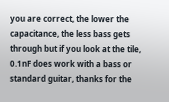you are correct, the lower the capacitance, the less bass gets through but if you look at the tile, 0.1nF does work with a bass or standard guitar, thanks for the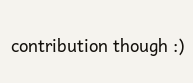contribution though :)